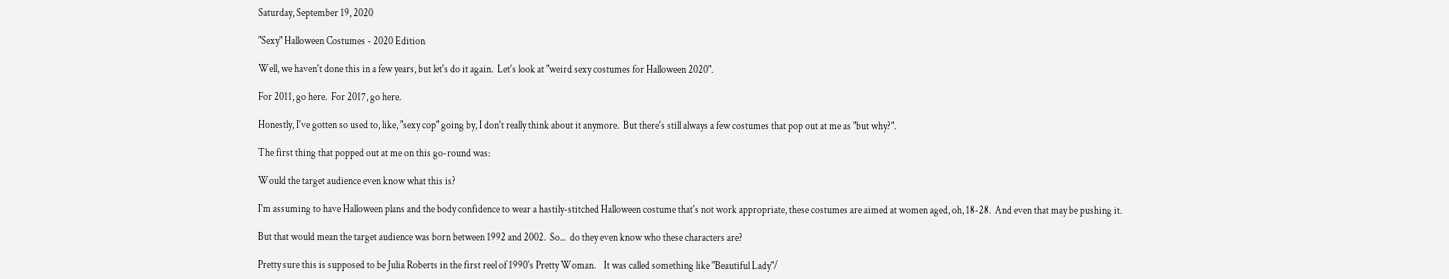Saturday, September 19, 2020

"Sexy" Halloween Costumes - 2020 Edition

Well, we haven't done this in a few years, but let's do it again.  Let's look at "weird sexy costumes for Halloween 2020".

For 2011, go here.  For 2017, go here.

Honestly, I've gotten so used to, like, "sexy cop" going by, I don't really think about it anymore.  But there's still always a few costumes that pop out at me as "but why?".

The first thing that popped out at me on this go-round was:

Would the target audience even know what this is?

I'm assuming to have Halloween plans and the body confidence to wear a hastily-stitched Halloween costume that's not work appropriate, these costumes are aimed at women aged, oh, 18-28.  And even that may be pushing it.

But that would mean the target audience was born between 1992 and 2002.  So...  do they even know who these characters are?

Pretty sure this is supposed to be Julia Roberts in the first reel of 1990's Pretty Woman.    It was called something like "Beautiful Lady"/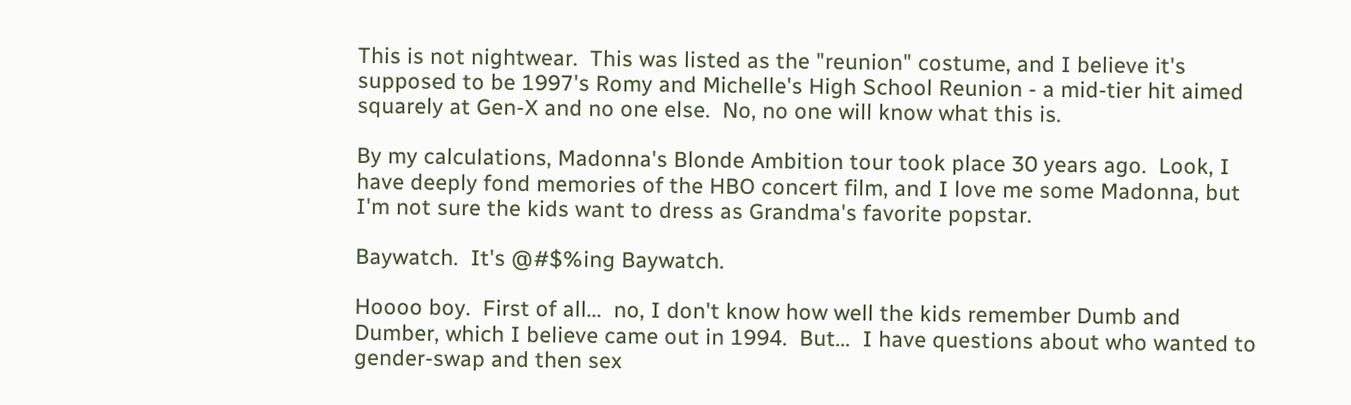This is not nightwear.  This was listed as the "reunion" costume, and I believe it's supposed to be 1997's Romy and Michelle's High School Reunion - a mid-tier hit aimed squarely at Gen-X and no one else.  No, no one will know what this is.

By my calculations, Madonna's Blonde Ambition tour took place 30 years ago.  Look, I have deeply fond memories of the HBO concert film, and I love me some Madonna, but I'm not sure the kids want to dress as Grandma's favorite popstar.

Baywatch.  It's @#$%ing Baywatch.

Hoooo boy.  First of all...  no, I don't know how well the kids remember Dumb and Dumber, which I believe came out in 1994.  But...  I have questions about who wanted to gender-swap and then sex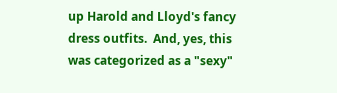up Harold and Lloyd's fancy dress outfits.  And, yes, this was categorized as a "sexy"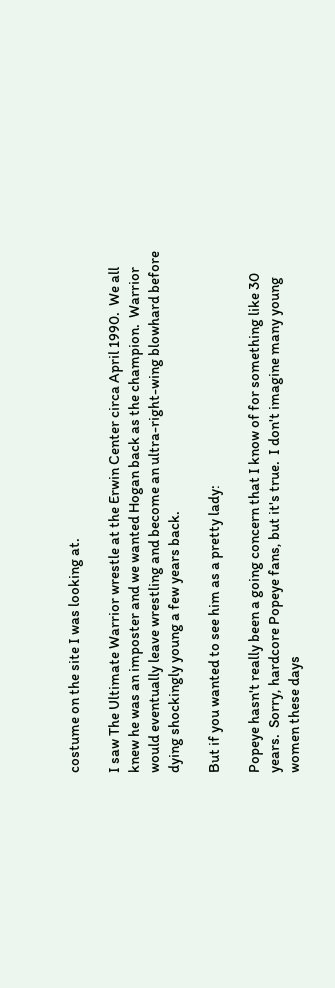costume on the site I was looking at.

I saw The Ultimate Warrior wrestle at the Erwin Center circa April 1990.  We all knew he was an imposter and we wanted Hogan back as the champion.  Warrior would eventually leave wrestling and become an ultra-right-wing blowhard before dying shockingly young a few years back.

But if you wanted to see him as a pretty lady:

Popeye hasn't really been a going concern that I know of for something like 30 years.  Sorry, hardcore Popeye fans, but it's true.  I don't imagine many young women these days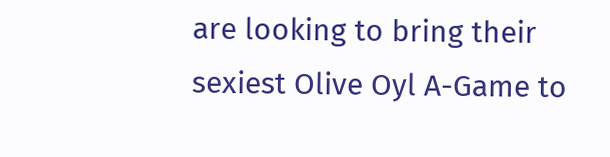are looking to bring their sexiest Olive Oyl A-Game to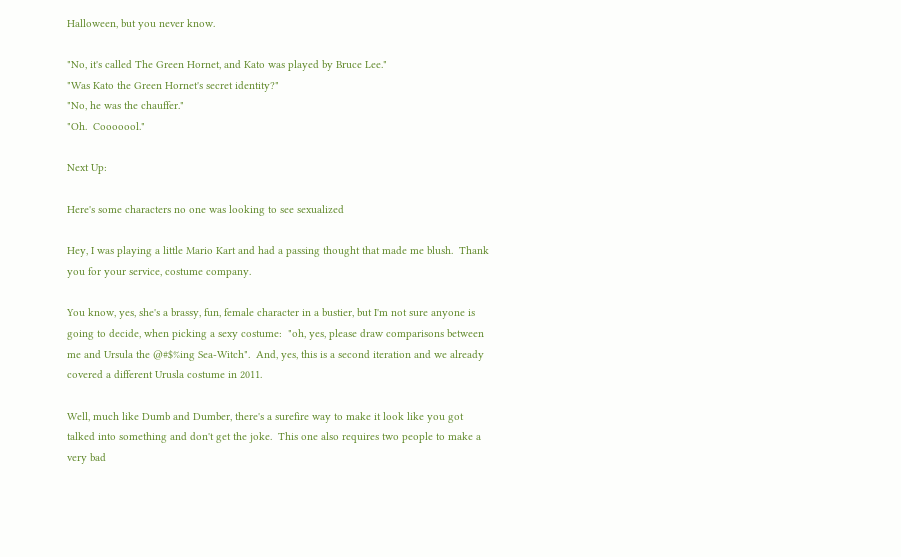Halloween, but you never know.

"No, it's called The Green Hornet, and Kato was played by Bruce Lee."
"Was Kato the Green Hornet's secret identity?"
"No, he was the chauffer."
"Oh.  Cooooool."

Next Up:

Here's some characters no one was looking to see sexualized

Hey, I was playing a little Mario Kart and had a passing thought that made me blush.  Thank you for your service, costume company.

You know, yes, she's a brassy, fun, female character in a bustier, but I'm not sure anyone is going to decide, when picking a sexy costume:  "oh, yes, please draw comparisons between me and Ursula the @#$%ing Sea-Witch".  And, yes, this is a second iteration and we already covered a different Urusla costume in 2011.

Well, much like Dumb and Dumber, there's a surefire way to make it look like you got talked into something and don't get the joke.  This one also requires two people to make a very bad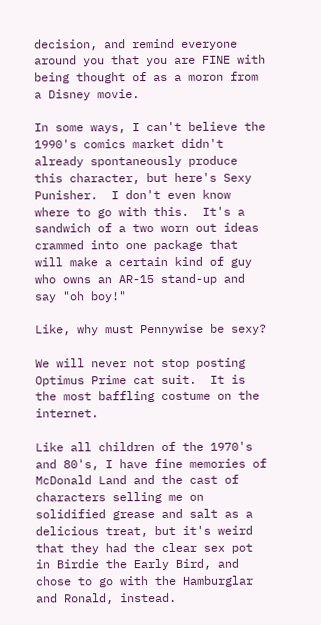decision, and remind everyone around you that you are FINE with being thought of as a moron from a Disney movie.

In some ways, I can't believe the 1990's comics market didn't already spontaneously produce this character, but here's Sexy Punisher.  I don't even know where to go with this.  It's a sandwich of a two worn out ideas crammed into one package that will make a certain kind of guy who owns an AR-15 stand-up and say "oh boy!"

Like, why must Pennywise be sexy?

We will never not stop posting Optimus Prime cat suit.  It is the most baffling costume on the internet.

Like all children of the 1970's and 80's, I have fine memories of McDonald Land and the cast of characters selling me on solidified grease and salt as a delicious treat, but it's weird that they had the clear sex pot in Birdie the Early Bird, and chose to go with the Hamburglar and Ronald, instead.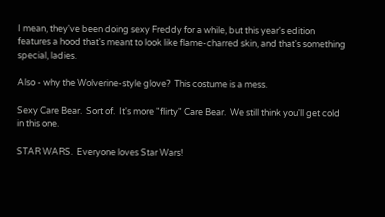I mean, they've been doing sexy Freddy for a while, but this year's edition features a hood that's meant to look like flame-charred skin, and that's something special, ladies.

Also - why the Wolverine-style glove?  This costume is a mess.

Sexy Care Bear.  Sort of.  It's more "flirty" Care Bear.  We still think you'll get cold in this one.

STAR WARS.  Everyone loves Star Wars!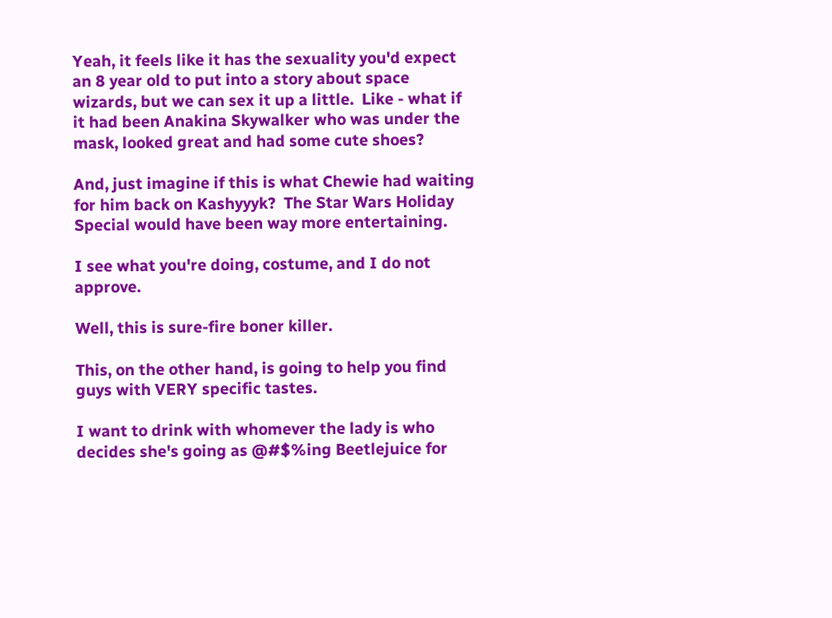Yeah, it feels like it has the sexuality you'd expect an 8 year old to put into a story about space wizards, but we can sex it up a little.  Like - what if it had been Anakina Skywalker who was under the mask, looked great and had some cute shoes?

And, just imagine if this is what Chewie had waiting for him back on Kashyyyk?  The Star Wars Holiday Special would have been way more entertaining.

I see what you're doing, costume, and I do not approve.

Well, this is sure-fire boner killer.

This, on the other hand, is going to help you find guys with VERY specific tastes.

I want to drink with whomever the lady is who decides she's going as @#$%ing Beetlejuice for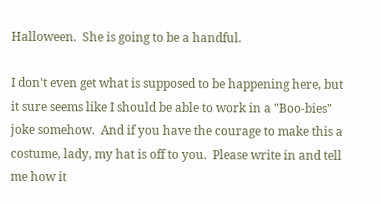Halloween.  She is going to be a handful.

I don't even get what is supposed to be happening here, but it sure seems like I should be able to work in a "Boo-bies" joke somehow.  And if you have the courage to make this a costume, lady, my hat is off to you.  Please write in and tell me how it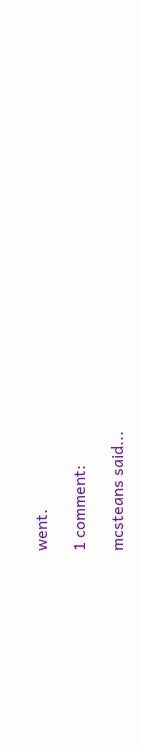went.

1 comment:

mcsteans said...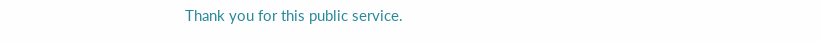Thank you for this public service.